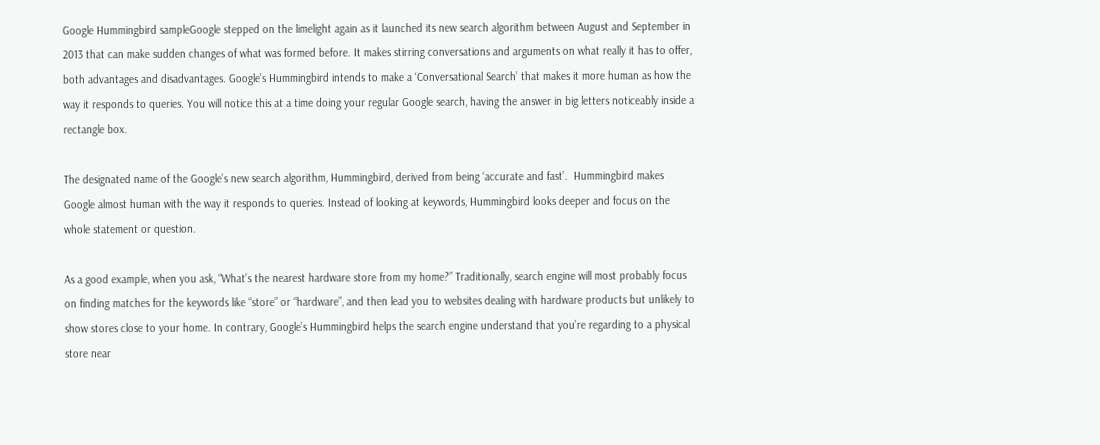Google Hummingbird sampleGoogle stepped on the limelight again as it launched its new search algorithm between August and September in 2013 that can make sudden changes of what was formed before. It makes stirring conversations and arguments on what really it has to offer, both advantages and disadvantages. Google’s Hummingbird intends to make a ‘Conversational Search’ that makes it more human as how the way it responds to queries. You will notice this at a time doing your regular Google search, having the answer in big letters noticeably inside a rectangle box.

The designated name of the Google’s new search algorithm, Hummingbird, derived from being ‘accurate and fast’.  Hummingbird makes Google almost human with the way it responds to queries. Instead of looking at keywords, Hummingbird looks deeper and focus on the whole statement or question.

As a good example, when you ask, “What’s the nearest hardware store from my home?” Traditionally, search engine will most probably focus on finding matches for the keywords like “store” or “hardware”, and then lead you to websites dealing with hardware products but unlikely to show stores close to your home. In contrary, Google’s Hummingbird helps the search engine understand that you’re regarding to a physical store near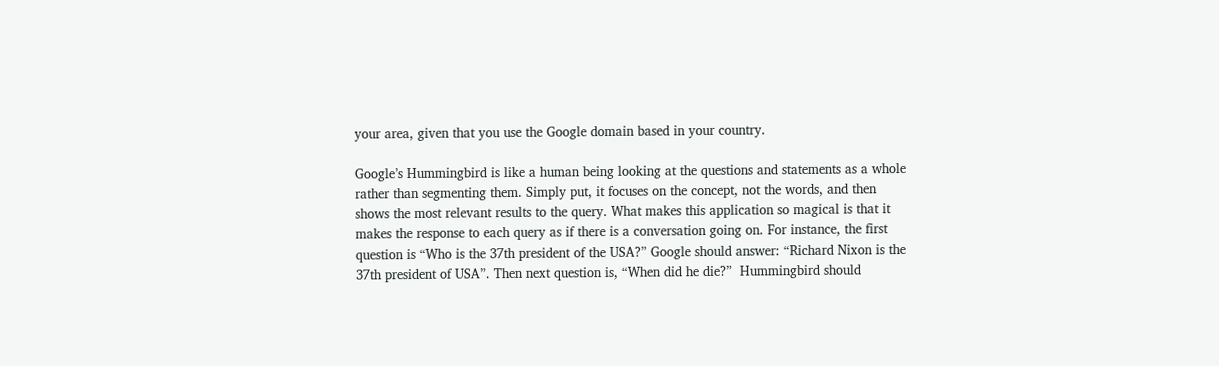your area, given that you use the Google domain based in your country.

Google’s Hummingbird is like a human being looking at the questions and statements as a whole rather than segmenting them. Simply put, it focuses on the concept, not the words, and then shows the most relevant results to the query. What makes this application so magical is that it makes the response to each query as if there is a conversation going on. For instance, the first question is “Who is the 37th president of the USA?” Google should answer: “Richard Nixon is the 37th president of USA”. Then next question is, “When did he die?”  Hummingbird should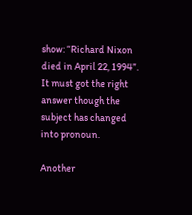show: “Richard Nixon died in April 22, 1994”. It must got the right answer though the subject has changed into pronoun.

Another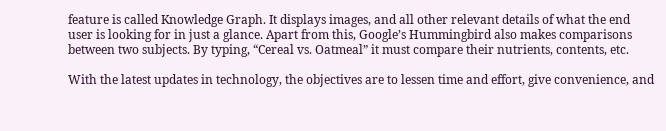feature is called Knowledge Graph. It displays images, and all other relevant details of what the end user is looking for in just a glance. Apart from this, Google’s Hummingbird also makes comparisons between two subjects. By typing, “Cereal vs. Oatmeal” it must compare their nutrients, contents, etc.

With the latest updates in technology, the objectives are to lessen time and effort, give convenience, and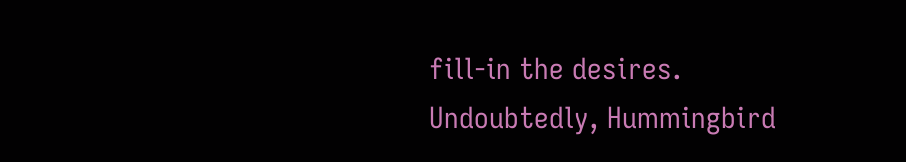fill-in the desires. Undoubtedly, Hummingbird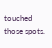touched those spots.